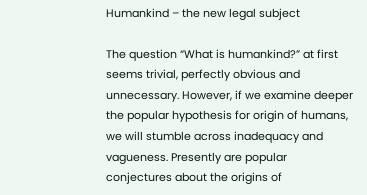Humankind – the new legal subject

The question “What is humankind?” at first seems trivial, perfectly obvious and unnecessary. However, if we examine deeper the popular hypothesis for origin of humans, we will stumble across inadequacy and vagueness. Presently are popular conjectures about the origins of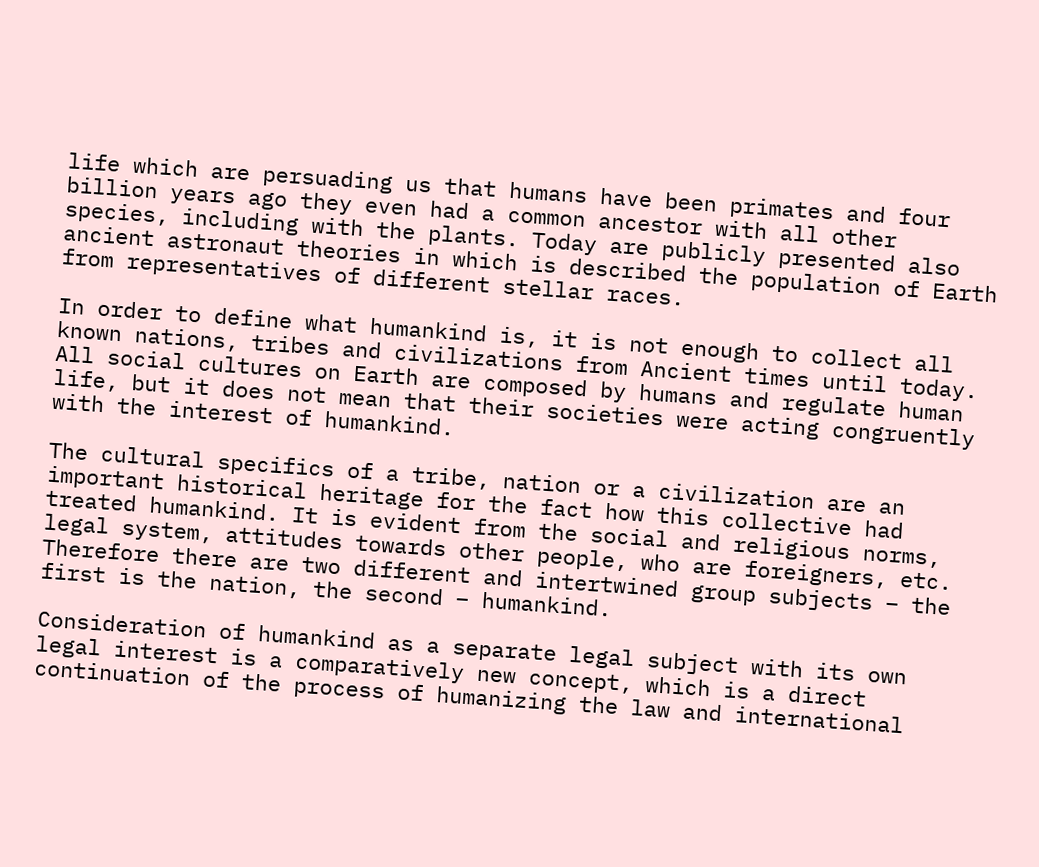life which are persuading us that humans have been primates and four billion years ago they even had a common ancestor with all other species, including with the plants. Today are publicly presented also ancient astronaut theories in which is described the population of Earth from representatives of different stellar races.

In order to define what humankind is, it is not enough to collect all known nations, tribes and civilizations from Ancient times until today. All social cultures on Earth are composed by humans and regulate human life, but it does not mean that their societies were acting congruently with the interest of humankind.

The cultural specifics of a tribe, nation or a civilization are an important historical heritage for the fact how this collective had treated humankind. It is evident from the social and religious norms, legal system, attitudes towards other people, who are foreigners, etc. Therefore there are two different and intertwined group subjects – the first is the nation, the second – humankind.

Consideration of humankind as a separate legal subject with its own legal interest is a comparatively new concept, which is a direct continuation of the process of humanizing the law and international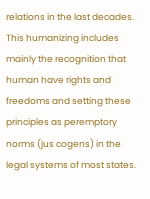relations in the last decades. This humanizing includes mainly the recognition that human have rights and freedoms and setting these principles as peremptory norms (jus cogens) in the legal systems of most states.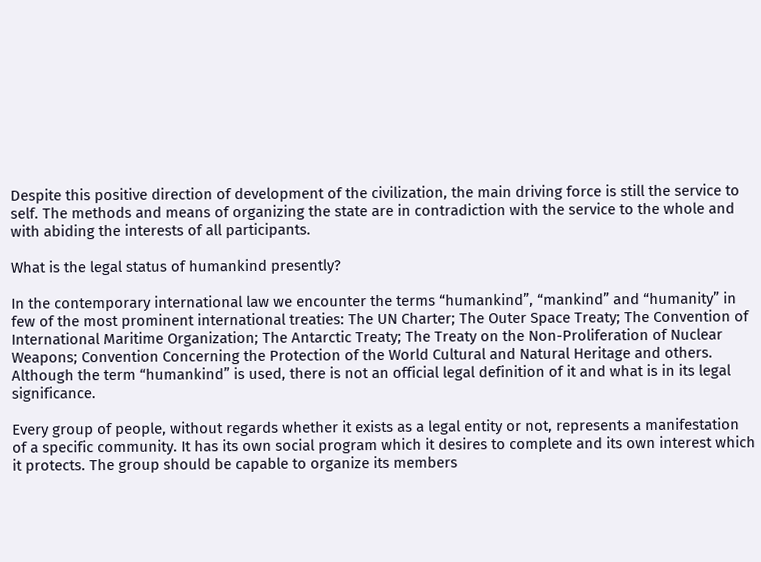Despite this positive direction of development of the civilization, the main driving force is still the service to self. The methods and means of organizing the state are in contradiction with the service to the whole and with abiding the interests of all participants.

What is the legal status of humankind presently?

In the contemporary international law we encounter the terms “humankind”, “mankind” and “humanity” in few of the most prominent international treaties: The UN Charter; The Outer Space Treaty; The Convention of International Maritime Organization; The Antarctic Treaty; The Treaty on the Non-Proliferation of Nuclear Weapons; Convention Concerning the Protection of the World Cultural and Natural Heritage and others. Although the term “humankind” is used, there is not an official legal definition of it and what is in its legal significance.

Every group of people, without regards whether it exists as a legal entity or not, represents a manifestation of a specific community. It has its own social program which it desires to complete and its own interest which it protects. The group should be capable to organize its members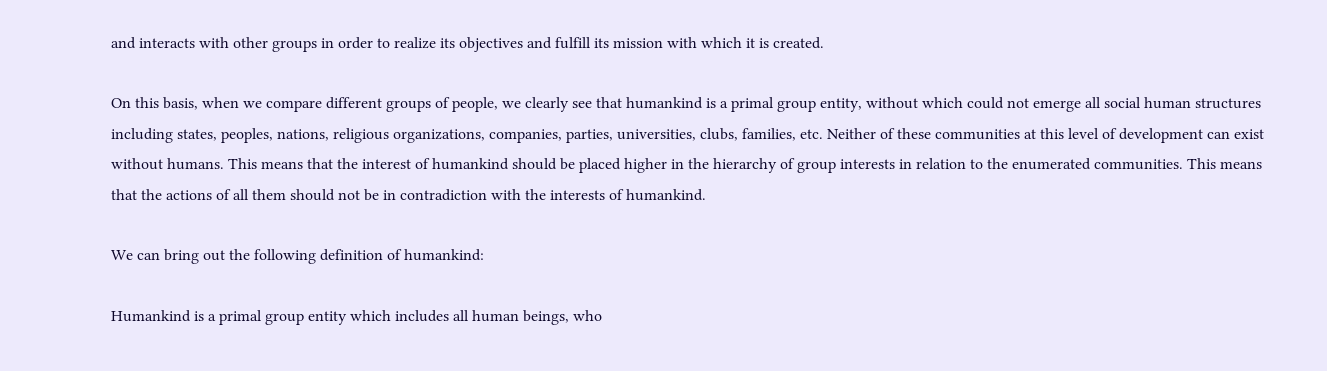and interacts with other groups in order to realize its objectives and fulfill its mission with which it is created.

On this basis, when we compare different groups of people, we clearly see that humankind is a primal group entity, without which could not emerge all social human structures including states, peoples, nations, religious organizations, companies, parties, universities, clubs, families, etc. Neither of these communities at this level of development can exist without humans. This means that the interest of humankind should be placed higher in the hierarchy of group interests in relation to the enumerated communities. This means that the actions of all them should not be in contradiction with the interests of humankind.

We can bring out the following definition of humankind:

Humankind is a primal group entity which includes all human beings, who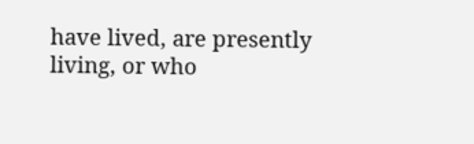have lived, are presently living, or who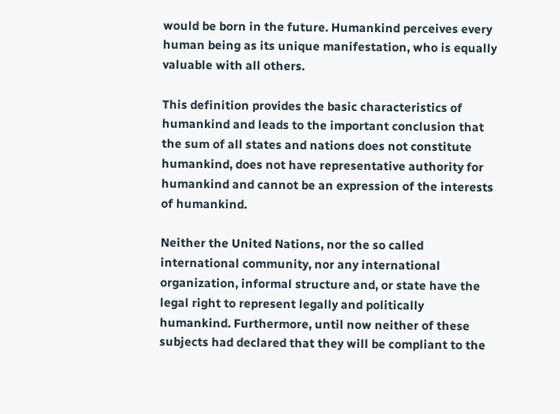would be born in the future. Humankind perceives every human being as its unique manifestation, who is equally valuable with all others.

This definition provides the basic characteristics of humankind and leads to the important conclusion that the sum of all states and nations does not constitute humankind, does not have representative authority for humankind and cannot be an expression of the interests of humankind.

Neither the United Nations, nor the so called international community, nor any international organization, informal structure and, or state have the legal right to represent legally and politically humankind. Furthermore, until now neither of these subjects had declared that they will be compliant to the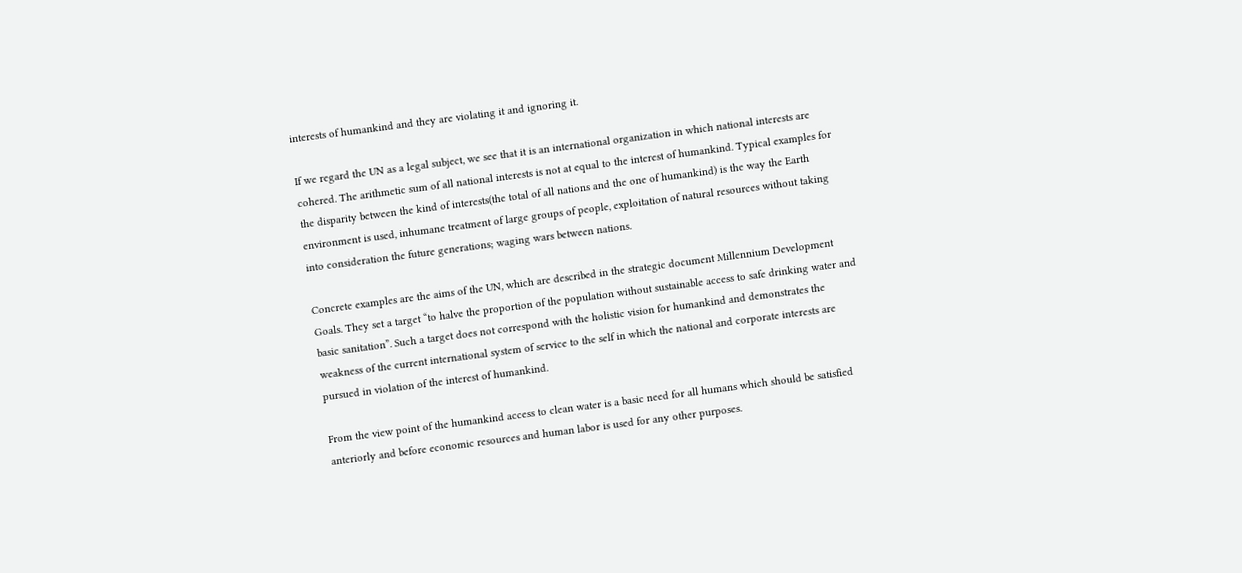interests of humankind and they are violating it and ignoring it.

If we regard the UN as a legal subject, we see that it is an international organization in which national interests are cohered. The arithmetic sum of all national interests is not at equal to the interest of humankind. Typical examples for the disparity between the kind of interests(the total of all nations and the one of humankind) is the way the Earth environment is used, inhumane treatment of large groups of people, exploitation of natural resources without taking into consideration the future generations; waging wars between nations.

Concrete examples are the aims of the UN, which are described in the strategic document Millennium Development Goals. They set a target “to halve the proportion of the population without sustainable access to safe drinking water and basic sanitation”. Such a target does not correspond with the holistic vision for humankind and demonstrates the weakness of the current international system of service to the self in which the national and corporate interests are pursued in violation of the interest of humankind.

From the view point of the humankind access to clean water is a basic need for all humans which should be satisfied anteriorly and before economic resources and human labor is used for any other purposes.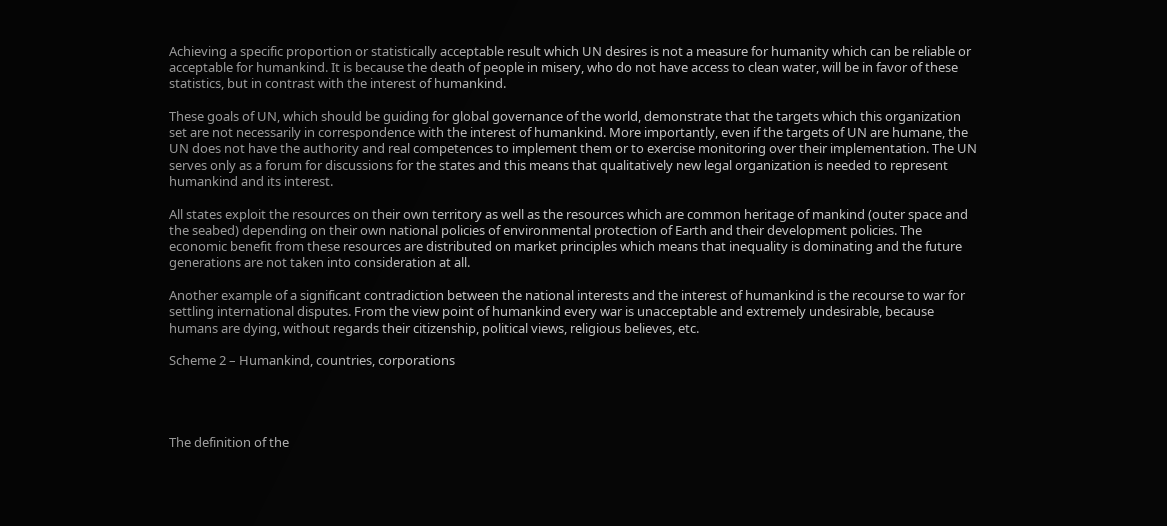Achieving a specific proportion or statistically acceptable result which UN desires is not a measure for humanity which can be reliable or acceptable for humankind. It is because the death of people in misery, who do not have access to clean water, will be in favor of these statistics, but in contrast with the interest of humankind.

These goals of UN, which should be guiding for global governance of the world, demonstrate that the targets which this organization set are not necessarily in correspondence with the interest of humankind. More importantly, even if the targets of UN are humane, the UN does not have the authority and real competences to implement them or to exercise monitoring over their implementation. The UN serves only as a forum for discussions for the states and this means that qualitatively new legal organization is needed to represent humankind and its interest.

All states exploit the resources on their own territory as well as the resources which are common heritage of mankind (outer space and the seabed) depending on their own national policies of environmental protection of Earth and their development policies. The economic benefit from these resources are distributed on market principles which means that inequality is dominating and the future generations are not taken into consideration at all.

Another example of a significant contradiction between the national interests and the interest of humankind is the recourse to war for settling international disputes. From the view point of humankind every war is unacceptable and extremely undesirable, because humans are dying, without regards their citizenship, political views, religious believes, etc.

Scheme 2 – Humankind, countries, corporations




The definition of the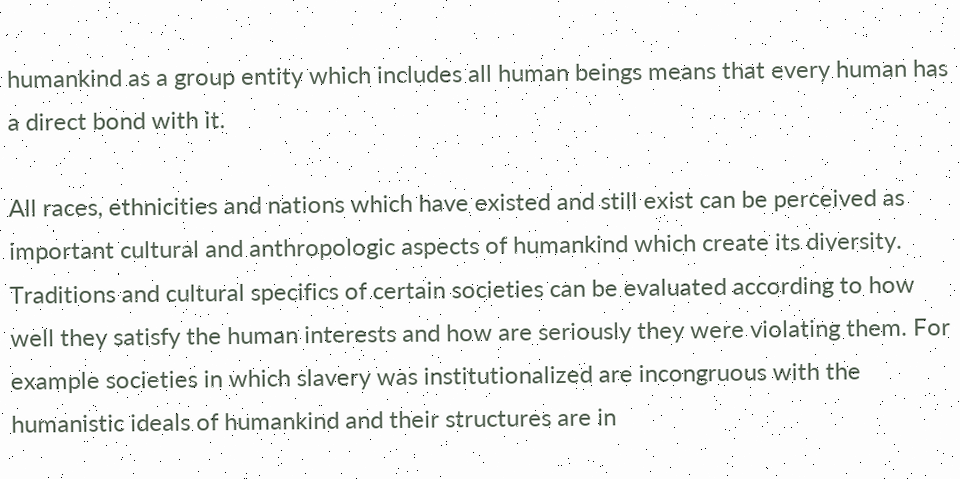humankind as a group entity which includes all human beings means that every human has a direct bond with it.

All races, ethnicities and nations which have existed and still exist can be perceived as important cultural and anthropologic aspects of humankind which create its diversity. Traditions and cultural specifics of certain societies can be evaluated according to how well they satisfy the human interests and how are seriously they were violating them. For example societies in which slavery was institutionalized are incongruous with the humanistic ideals of humankind and their structures are in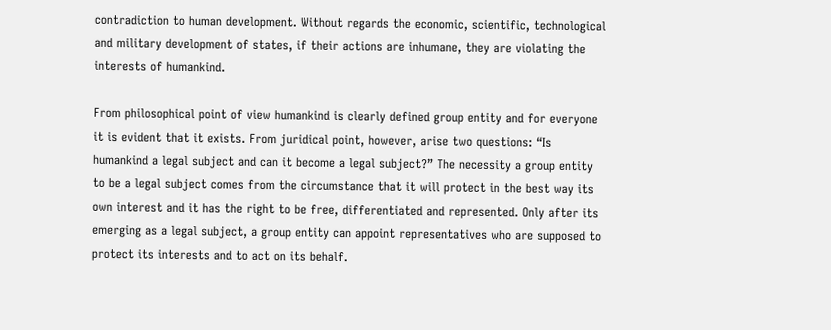contradiction to human development. Without regards the economic, scientific, technological and military development of states, if their actions are inhumane, they are violating the interests of humankind.

From philosophical point of view humankind is clearly defined group entity and for everyone it is evident that it exists. From juridical point, however, arise two questions: “Is humankind a legal subject and can it become a legal subject?” The necessity a group entity to be a legal subject comes from the circumstance that it will protect in the best way its own interest and it has the right to be free, differentiated and represented. Only after its emerging as a legal subject, a group entity can appoint representatives who are supposed to protect its interests and to act on its behalf.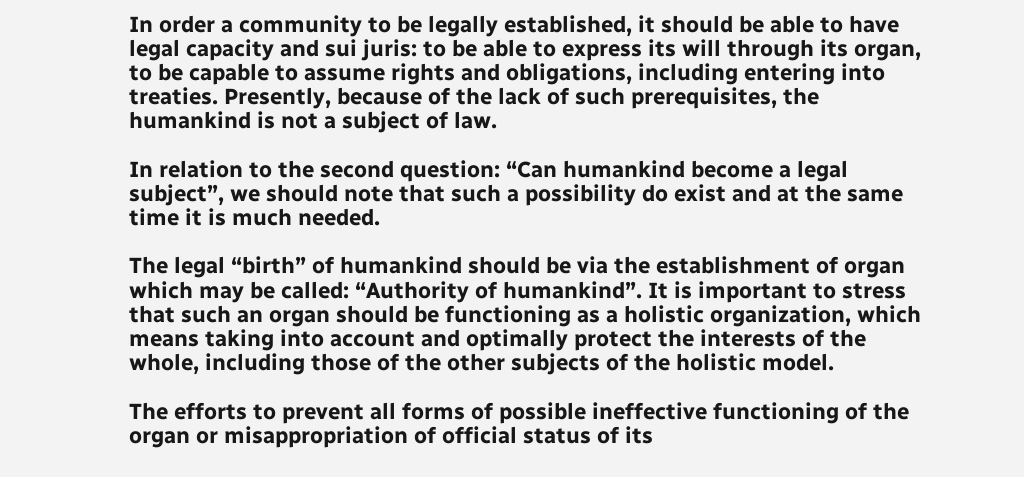In order a community to be legally established, it should be able to have legal capacity and sui juris: to be able to express its will through its organ, to be capable to assume rights and obligations, including entering into treaties. Presently, because of the lack of such prerequisites, the humankind is not a subject of law.

In relation to the second question: “Can humankind become a legal subject”, we should note that such a possibility do exist and at the same time it is much needed.

The legal “birth” of humankind should be via the establishment of organ which may be called: “Authority of humankind”. It is important to stress that such an organ should be functioning as a holistic organization, which means taking into account and optimally protect the interests of the whole, including those of the other subjects of the holistic model.

The efforts to prevent all forms of possible ineffective functioning of the organ or misappropriation of official status of its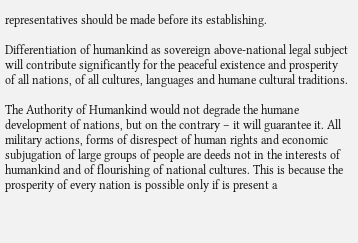representatives should be made before its establishing.

Differentiation of humankind as sovereign above-national legal subject will contribute significantly for the peaceful existence and prosperity of all nations, of all cultures, languages and humane cultural traditions.

The Authority of Humankind would not degrade the humane development of nations, but on the contrary – it will guarantee it. All military actions, forms of disrespect of human rights and economic subjugation of large groups of people are deeds not in the interests of humankind and of flourishing of national cultures. This is because the prosperity of every nation is possible only if is present a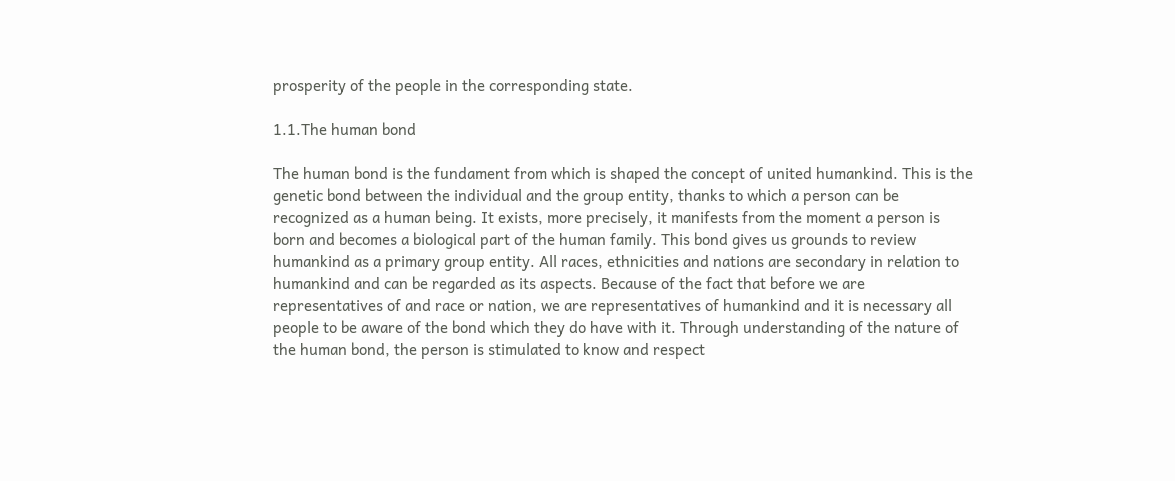prosperity of the people in the corresponding state.

1.1.The human bond

The human bond is the fundament from which is shaped the concept of united humankind. This is the genetic bond between the individual and the group entity, thanks to which a person can be recognized as a human being. It exists, more precisely, it manifests from the moment a person is born and becomes a biological part of the human family. This bond gives us grounds to review humankind as a primary group entity. All races, ethnicities and nations are secondary in relation to humankind and can be regarded as its aspects. Because of the fact that before we are representatives of and race or nation, we are representatives of humankind and it is necessary all people to be aware of the bond which they do have with it. Through understanding of the nature of the human bond, the person is stimulated to know and respect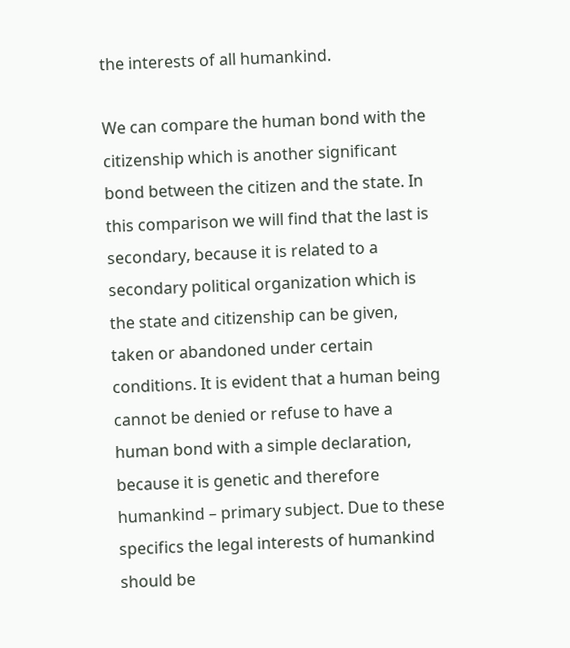the interests of all humankind.

We can compare the human bond with the citizenship which is another significant bond between the citizen and the state. In this comparison we will find that the last is secondary, because it is related to a secondary political organization which is the state and citizenship can be given, taken or abandoned under certain conditions. It is evident that a human being cannot be denied or refuse to have a human bond with a simple declaration, because it is genetic and therefore humankind – primary subject. Due to these specifics the legal interests of humankind should be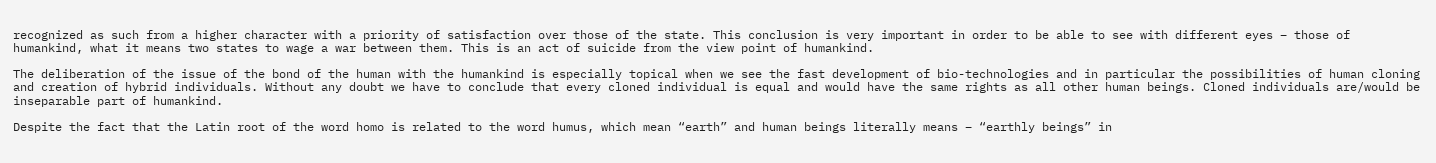recognized as such from a higher character with a priority of satisfaction over those of the state. This conclusion is very important in order to be able to see with different eyes – those of humankind, what it means two states to wage a war between them. This is an act of suicide from the view point of humankind.

The deliberation of the issue of the bond of the human with the humankind is especially topical when we see the fast development of bio-technologies and in particular the possibilities of human cloning and creation of hybrid individuals. Without any doubt we have to conclude that every cloned individual is equal and would have the same rights as all other human beings. Cloned individuals are/would be inseparable part of humankind.

Despite the fact that the Latin root of the word homo is related to the word humus, which mean “earth” and human beings literally means – “earthly beings” in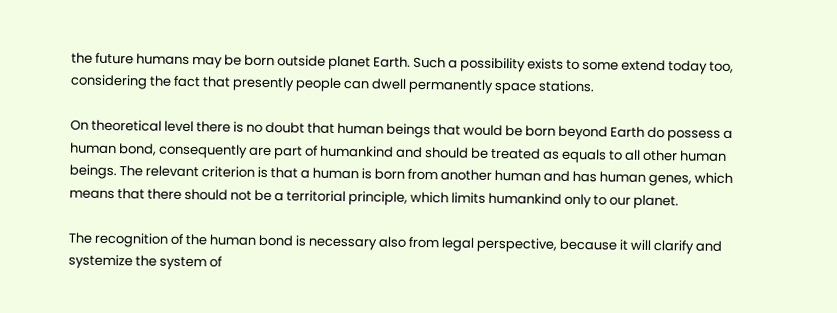the future humans may be born outside planet Earth. Such a possibility exists to some extend today too, considering the fact that presently people can dwell permanently space stations.

On theoretical level there is no doubt that human beings that would be born beyond Earth do possess a human bond, consequently are part of humankind and should be treated as equals to all other human beings. The relevant criterion is that a human is born from another human and has human genes, which means that there should not be a territorial principle, which limits humankind only to our planet.

The recognition of the human bond is necessary also from legal perspective, because it will clarify and systemize the system of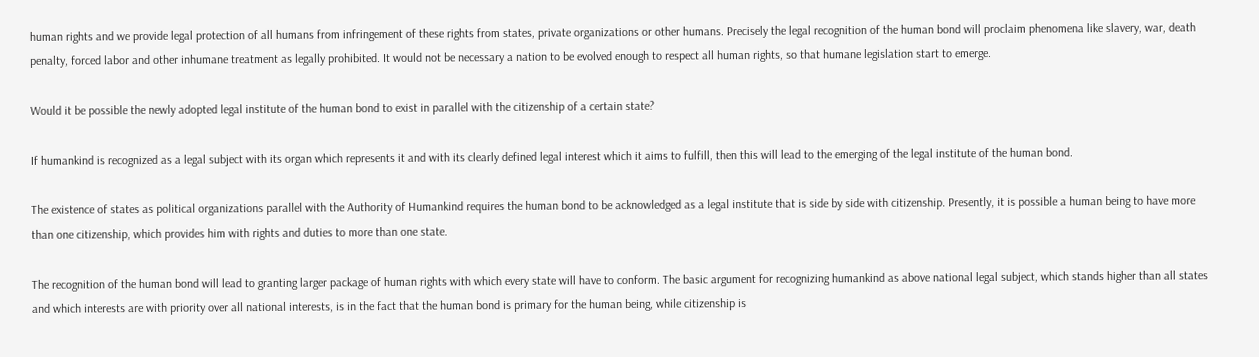human rights and we provide legal protection of all humans from infringement of these rights from states, private organizations or other humans. Precisely the legal recognition of the human bond will proclaim phenomena like slavery, war, death penalty, forced labor and other inhumane treatment as legally prohibited. It would not be necessary a nation to be evolved enough to respect all human rights, so that humane legislation start to emerge.

Would it be possible the newly adopted legal institute of the human bond to exist in parallel with the citizenship of a certain state?

If humankind is recognized as a legal subject with its organ which represents it and with its clearly defined legal interest which it aims to fulfill, then this will lead to the emerging of the legal institute of the human bond.

The existence of states as political organizations parallel with the Authority of Humankind requires the human bond to be acknowledged as a legal institute that is side by side with citizenship. Presently, it is possible a human being to have more than one citizenship, which provides him with rights and duties to more than one state.

The recognition of the human bond will lead to granting larger package of human rights with which every state will have to conform. The basic argument for recognizing humankind as above national legal subject, which stands higher than all states and which interests are with priority over all national interests, is in the fact that the human bond is primary for the human being, while citizenship is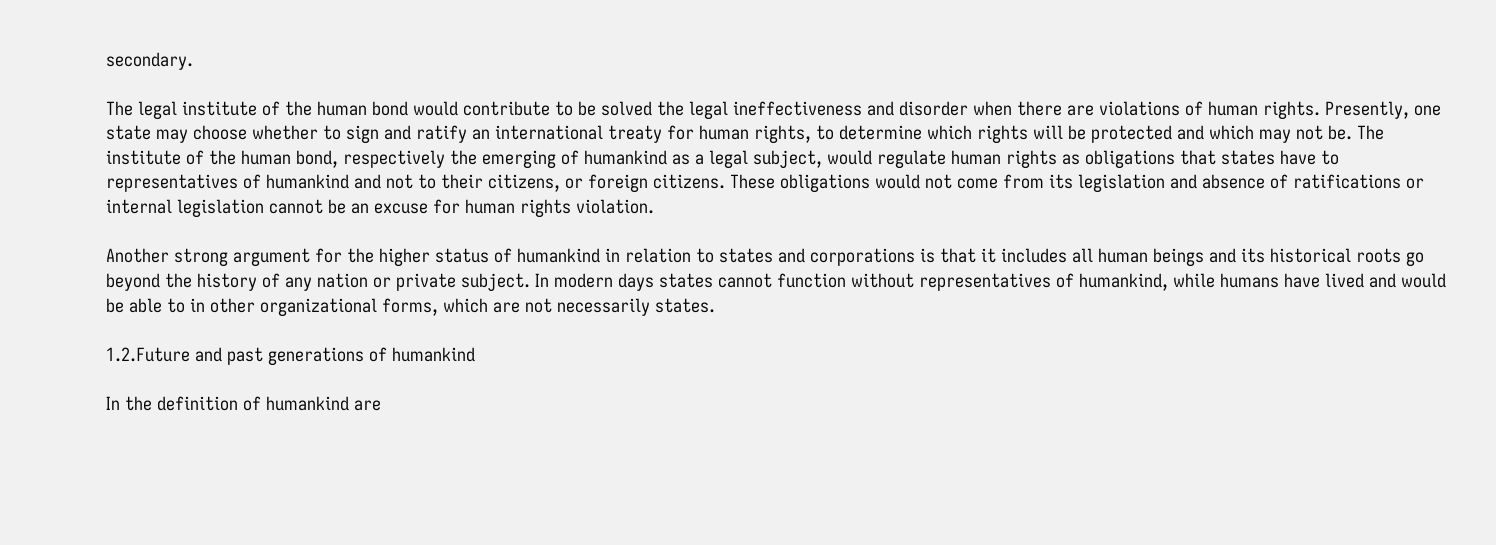secondary.

The legal institute of the human bond would contribute to be solved the legal ineffectiveness and disorder when there are violations of human rights. Presently, one state may choose whether to sign and ratify an international treaty for human rights, to determine which rights will be protected and which may not be. The institute of the human bond, respectively the emerging of humankind as a legal subject, would regulate human rights as obligations that states have to representatives of humankind and not to their citizens, or foreign citizens. These obligations would not come from its legislation and absence of ratifications or internal legislation cannot be an excuse for human rights violation.

Another strong argument for the higher status of humankind in relation to states and corporations is that it includes all human beings and its historical roots go beyond the history of any nation or private subject. In modern days states cannot function without representatives of humankind, while humans have lived and would be able to in other organizational forms, which are not necessarily states.

1.2.Future and past generations of humankind

In the definition of humankind are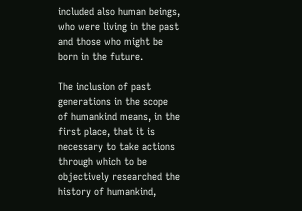included also human beings, who were living in the past and those who might be born in the future.

The inclusion of past generations in the scope of humankind means, in the first place, that it is necessary to take actions through which to be objectively researched the history of humankind,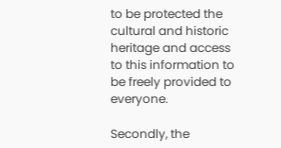to be protected the cultural and historic heritage and access to this information to be freely provided to everyone.

Secondly, the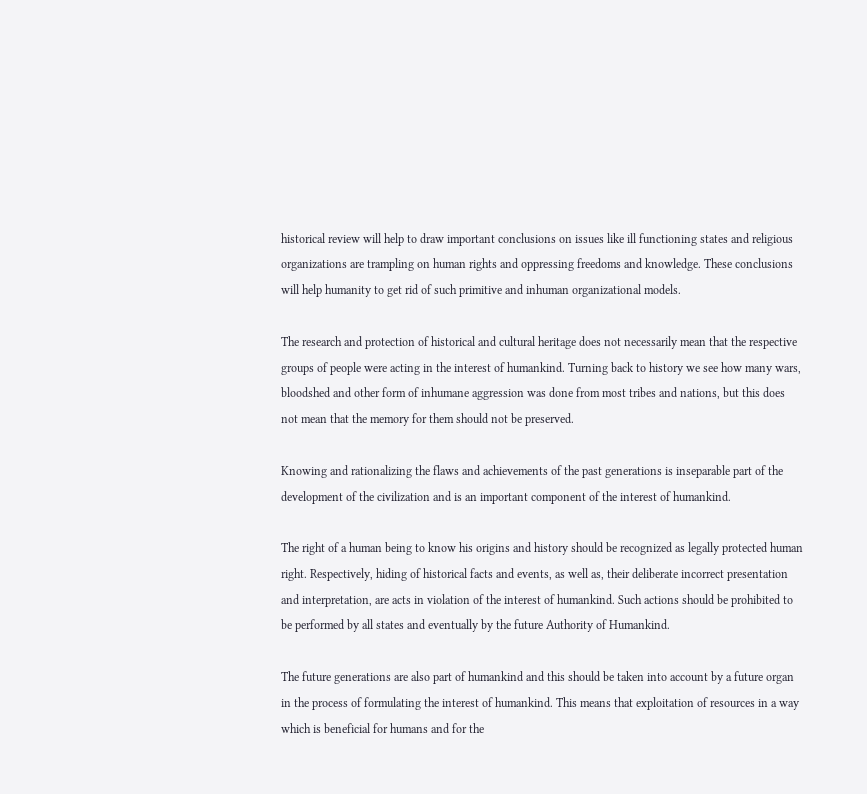historical review will help to draw important conclusions on issues like ill functioning states and religious organizations are trampling on human rights and oppressing freedoms and knowledge. These conclusions will help humanity to get rid of such primitive and inhuman organizational models.

The research and protection of historical and cultural heritage does not necessarily mean that the respective groups of people were acting in the interest of humankind. Turning back to history we see how many wars, bloodshed and other form of inhumane aggression was done from most tribes and nations, but this does not mean that the memory for them should not be preserved.

Knowing and rationalizing the flaws and achievements of the past generations is inseparable part of the development of the civilization and is an important component of the interest of humankind.

The right of a human being to know his origins and history should be recognized as legally protected human right. Respectively, hiding of historical facts and events, as well as, their deliberate incorrect presentation and interpretation, are acts in violation of the interest of humankind. Such actions should be prohibited to be performed by all states and eventually by the future Authority of Humankind.

The future generations are also part of humankind and this should be taken into account by a future organ in the process of formulating the interest of humankind. This means that exploitation of resources in a way which is beneficial for humans and for the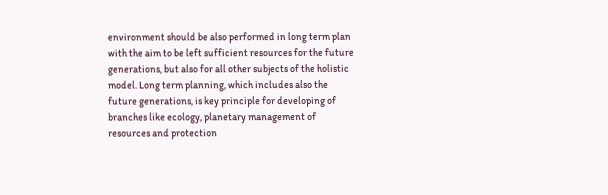environment should be also performed in long term plan with the aim to be left sufficient resources for the future generations, but also for all other subjects of the holistic model. Long term planning, which includes also the future generations, is key principle for developing of branches like ecology, planetary management of resources and protection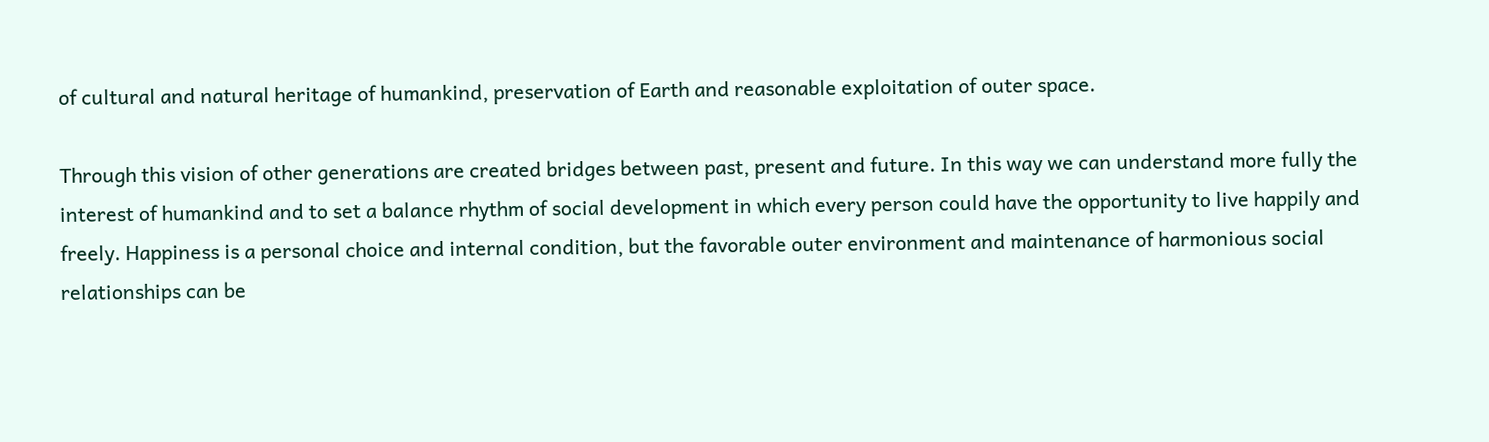of cultural and natural heritage of humankind, preservation of Earth and reasonable exploitation of outer space.

Through this vision of other generations are created bridges between past, present and future. In this way we can understand more fully the interest of humankind and to set a balance rhythm of social development in which every person could have the opportunity to live happily and freely. Happiness is a personal choice and internal condition, but the favorable outer environment and maintenance of harmonious social relationships can be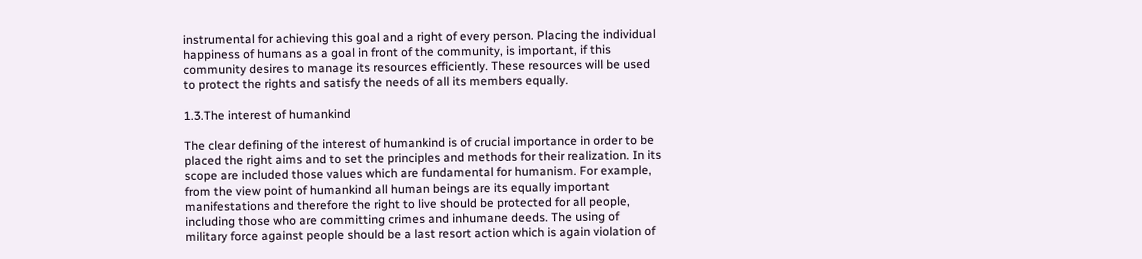instrumental for achieving this goal and a right of every person. Placing the individual happiness of humans as a goal in front of the community, is important, if this community desires to manage its resources efficiently. These resources will be used to protect the rights and satisfy the needs of all its members equally.

1.3.The interest of humankind

The clear defining of the interest of humankind is of crucial importance in order to be placed the right aims and to set the principles and methods for their realization. In its scope are included those values which are fundamental for humanism. For example, from the view point of humankind all human beings are its equally important manifestations and therefore the right to live should be protected for all people, including those who are committing crimes and inhumane deeds. The using of military force against people should be a last resort action which is again violation of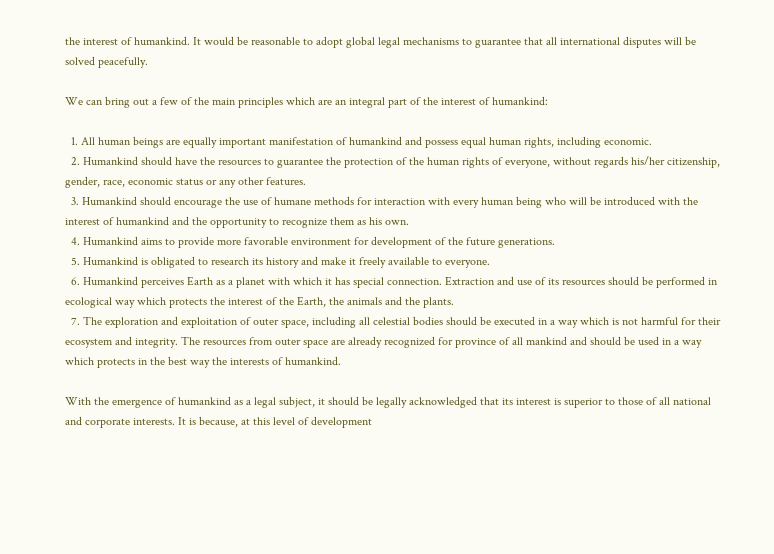the interest of humankind. It would be reasonable to adopt global legal mechanisms to guarantee that all international disputes will be solved peacefully.

We can bring out a few of the main principles which are an integral part of the interest of humankind:

  1. All human beings are equally important manifestation of humankind and possess equal human rights, including economic.
  2. Humankind should have the resources to guarantee the protection of the human rights of everyone, without regards his/her citizenship, gender, race, economic status or any other features.
  3. Humankind should encourage the use of humane methods for interaction with every human being who will be introduced with the interest of humankind and the opportunity to recognize them as his own.
  4. Humankind aims to provide more favorable environment for development of the future generations.
  5. Humankind is obligated to research its history and make it freely available to everyone.
  6. Humankind perceives Earth as a planet with which it has special connection. Extraction and use of its resources should be performed in ecological way which protects the interest of the Earth, the animals and the plants.
  7. The exploration and exploitation of outer space, including all celestial bodies should be executed in a way which is not harmful for their ecosystem and integrity. The resources from outer space are already recognized for province of all mankind and should be used in a way which protects in the best way the interests of humankind.

With the emergence of humankind as a legal subject, it should be legally acknowledged that its interest is superior to those of all national and corporate interests. It is because, at this level of development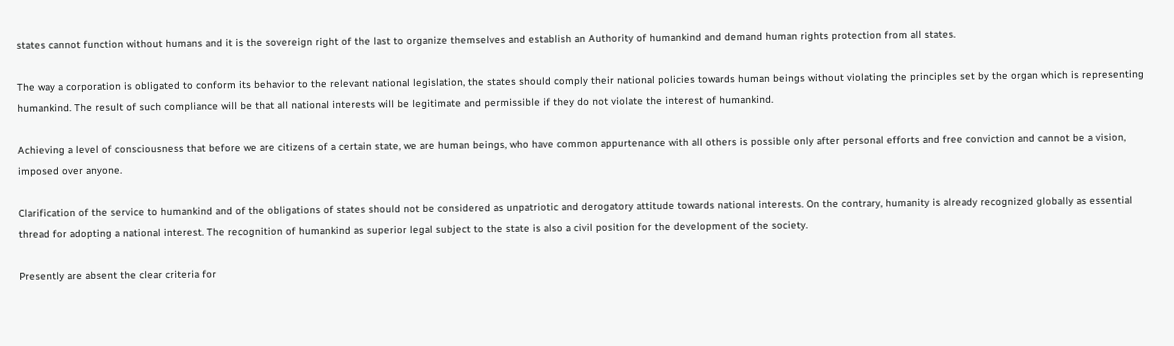states cannot function without humans and it is the sovereign right of the last to organize themselves and establish an Authority of humankind and demand human rights protection from all states.

The way a corporation is obligated to conform its behavior to the relevant national legislation, the states should comply their national policies towards human beings without violating the principles set by the organ which is representing humankind. The result of such compliance will be that all national interests will be legitimate and permissible if they do not violate the interest of humankind.

Achieving a level of consciousness that before we are citizens of a certain state, we are human beings, who have common appurtenance with all others is possible only after personal efforts and free conviction and cannot be a vision, imposed over anyone.

Clarification of the service to humankind and of the obligations of states should not be considered as unpatriotic and derogatory attitude towards national interests. On the contrary, humanity is already recognized globally as essential thread for adopting a national interest. The recognition of humankind as superior legal subject to the state is also a civil position for the development of the society.

Presently are absent the clear criteria for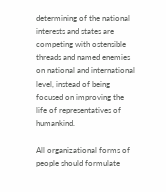determining of the national interests and states are competing with ostensible threads and named enemies on national and international level, instead of being focused on improving the life of representatives of humankind.

All organizational forms of people should formulate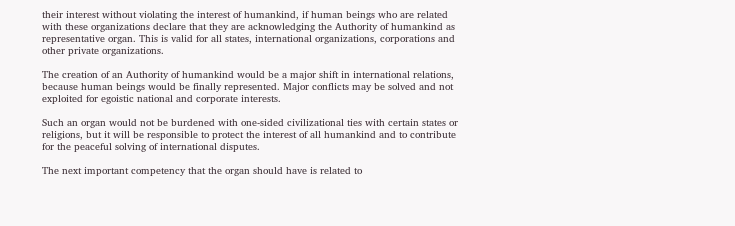their interest without violating the interest of humankind, if human beings who are related with these organizations declare that they are acknowledging the Authority of humankind as representative organ. This is valid for all states, international organizations, corporations and other private organizations.

The creation of an Authority of humankind would be a major shift in international relations, because human beings would be finally represented. Major conflicts may be solved and not exploited for egoistic national and corporate interests.

Such an organ would not be burdened with one-sided civilizational ties with certain states or religions, but it will be responsible to protect the interest of all humankind and to contribute for the peaceful solving of international disputes.

The next important competency that the organ should have is related to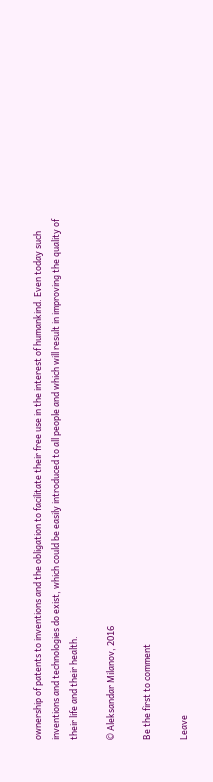ownership of patents to inventions and the obligation to facilitate their free use in the interest of humankind. Even today such inventions and technologies do exist, which could be easily introduced to all people and which will result in improving the quality of their life and their health.

© Aleksandar Milanov, 2016

Be the first to comment

Leave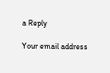a Reply

Your email address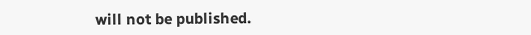will not be published.